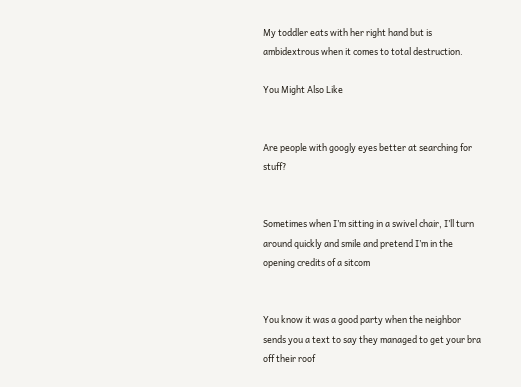My toddler eats with her right hand but is ambidextrous when it comes to total destruction.

You Might Also Like


Are people with googly eyes better at searching for stuff?


Sometimes when I’m sitting in a swivel chair, I’ll turn around quickly and smile and pretend I’m in the opening credits of a sitcom


You know it was a good party when the neighbor sends you a text to say they managed to get your bra off their roof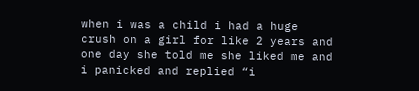when i was a child i had a huge crush on a girl for like 2 years and one day she told me she liked me and i panicked and replied “i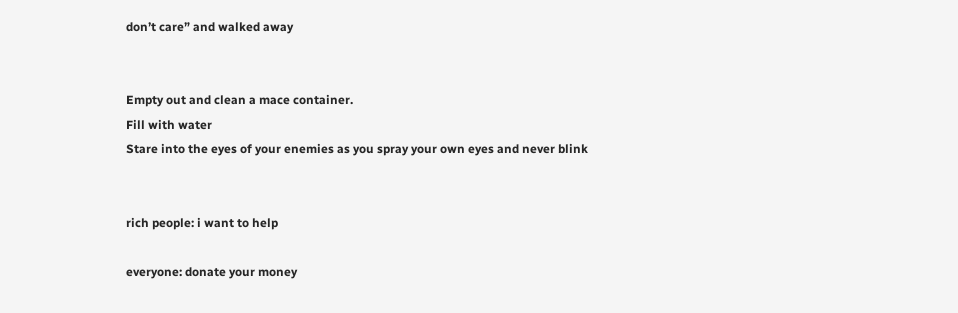don’t care” and walked away


Empty out and clean a mace container.
Fill with water
Stare into the eyes of your enemies as you spray your own eyes and never blink


rich people: i want to help

everyone: donate your money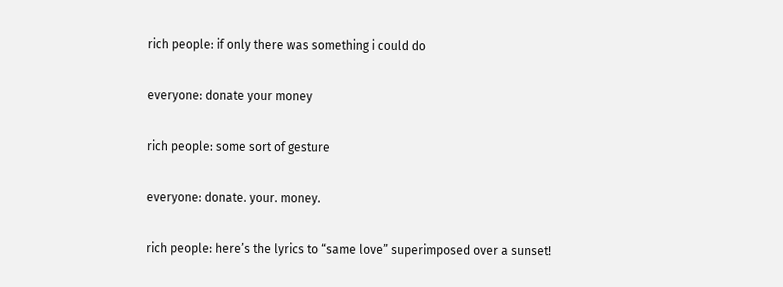rich people: if only there was something i could do

everyone: donate your money

rich people: some sort of gesture

everyone: donate. your. money.

rich people: here’s the lyrics to “same love” superimposed over a sunset!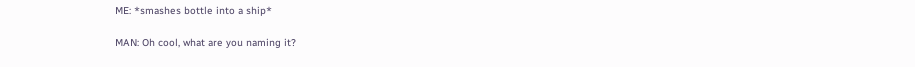ME: *smashes bottle into a ship*

MAN: Oh cool, what are you naming it?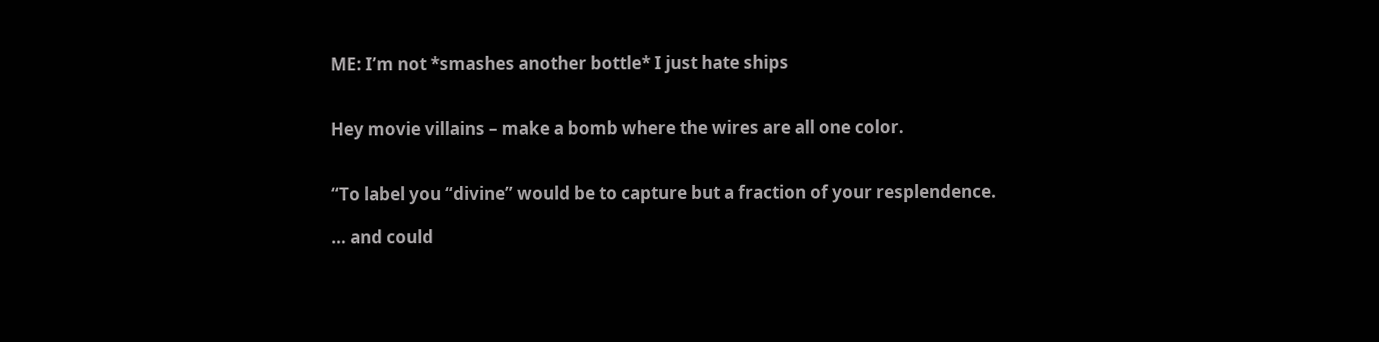ME: I’m not *smashes another bottle* I just hate ships


Hey movie villains – make a bomb where the wires are all one color.


“To label you “divine” would be to capture but a fraction of your resplendence.

… and could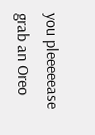you pleeeeease grab an Oreo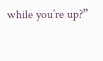while you’re up?”